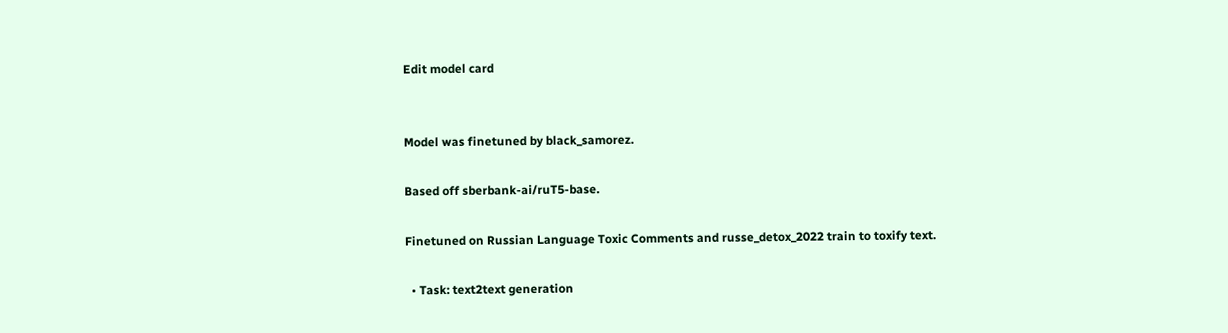Edit model card


Model was finetuned by black_samorez.

Based off sberbank-ai/ruT5-base.

Finetuned on Russian Language Toxic Comments and russe_detox_2022 train to toxify text.

  • Task: text2text generation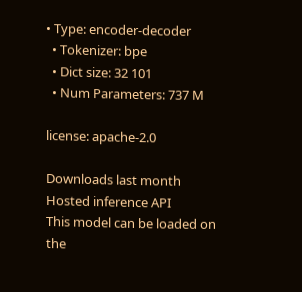• Type: encoder-decoder
  • Tokenizer: bpe
  • Dict size: 32 101
  • Num Parameters: 737 M

license: apache-2.0

Downloads last month
Hosted inference API
This model can be loaded on the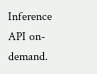Inference API on-demand.